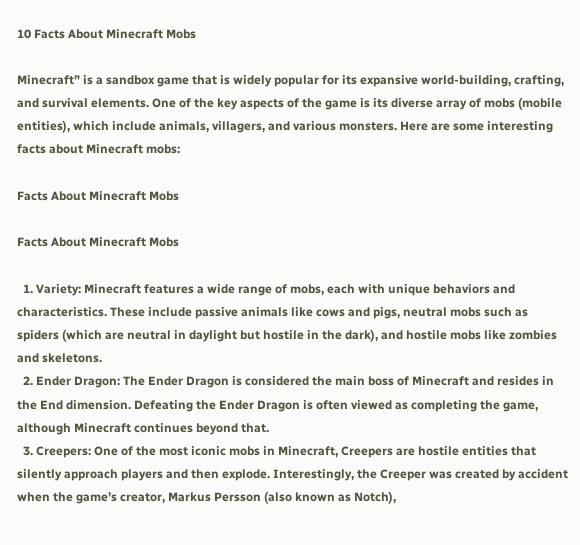10 Facts About Minecraft Mobs

Minecraft” is a sandbox game that is widely popular for its expansive world-building, crafting, and survival elements. One of the key aspects of the game is its diverse array of mobs (mobile entities), which include animals, villagers, and various monsters. Here are some interesting facts about Minecraft mobs:

Facts About Minecraft Mobs

Facts About Minecraft Mobs

  1. Variety: Minecraft features a wide range of mobs, each with unique behaviors and characteristics. These include passive animals like cows and pigs, neutral mobs such as spiders (which are neutral in daylight but hostile in the dark), and hostile mobs like zombies and skeletons.
  2. Ender Dragon: The Ender Dragon is considered the main boss of Minecraft and resides in the End dimension. Defeating the Ender Dragon is often viewed as completing the game, although Minecraft continues beyond that.
  3. Creepers: One of the most iconic mobs in Minecraft, Creepers are hostile entities that silently approach players and then explode. Interestingly, the Creeper was created by accident when the game’s creator, Markus Persson (also known as Notch),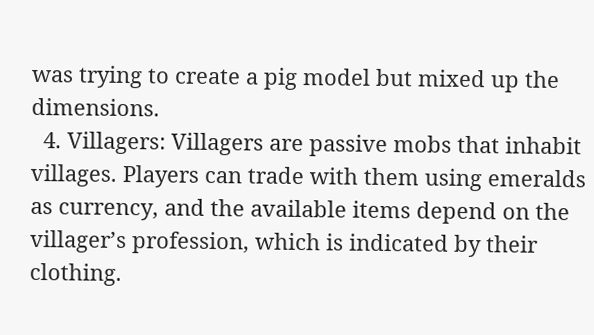was trying to create a pig model but mixed up the dimensions.
  4. Villagers: Villagers are passive mobs that inhabit villages. Players can trade with them using emeralds as currency, and the available items depend on the villager’s profession, which is indicated by their clothing.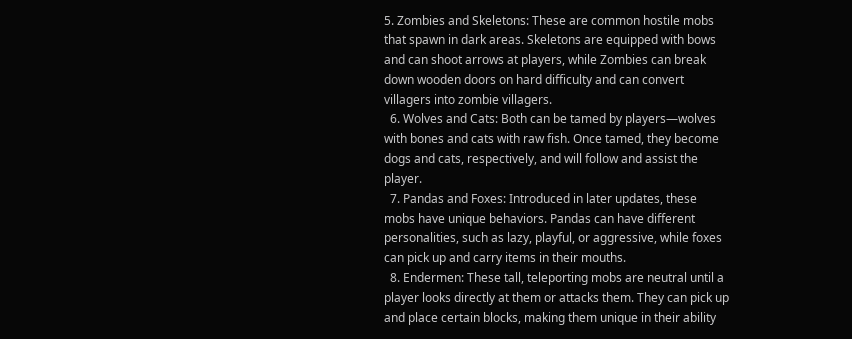5. Zombies and Skeletons: These are common hostile mobs that spawn in dark areas. Skeletons are equipped with bows and can shoot arrows at players, while Zombies can break down wooden doors on hard difficulty and can convert villagers into zombie villagers.
  6. Wolves and Cats: Both can be tamed by players—wolves with bones and cats with raw fish. Once tamed, they become dogs and cats, respectively, and will follow and assist the player.
  7. Pandas and Foxes: Introduced in later updates, these mobs have unique behaviors. Pandas can have different personalities, such as lazy, playful, or aggressive, while foxes can pick up and carry items in their mouths.
  8. Endermen: These tall, teleporting mobs are neutral until a player looks directly at them or attacks them. They can pick up and place certain blocks, making them unique in their ability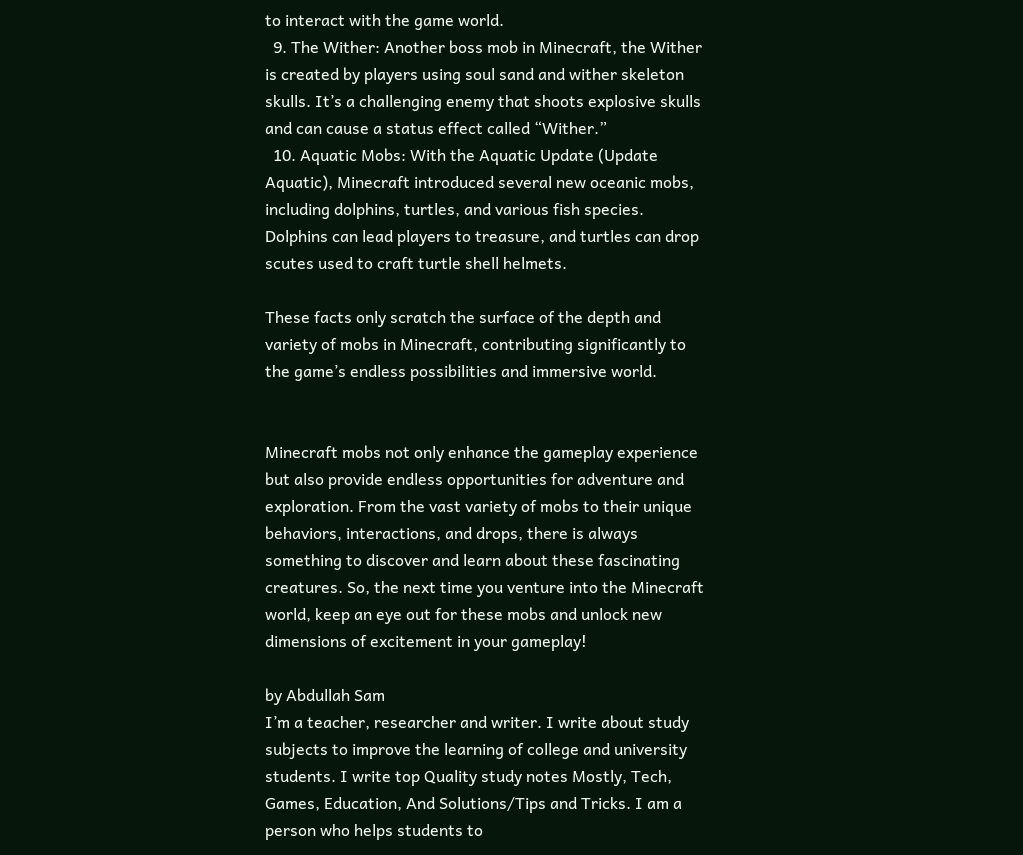to interact with the game world.
  9. The Wither: Another boss mob in Minecraft, the Wither is created by players using soul sand and wither skeleton skulls. It’s a challenging enemy that shoots explosive skulls and can cause a status effect called “Wither.”
  10. Aquatic Mobs: With the Aquatic Update (Update Aquatic), Minecraft introduced several new oceanic mobs, including dolphins, turtles, and various fish species. Dolphins can lead players to treasure, and turtles can drop scutes used to craft turtle shell helmets.

These facts only scratch the surface of the depth and variety of mobs in Minecraft, contributing significantly to the game’s endless possibilities and immersive world.


Minecraft mobs not only enhance the gameplay experience but also provide endless opportunities for adventure and exploration. From the vast variety of mobs to their unique behaviors, interactions, and drops, there is always something to discover and learn about these fascinating creatures. So, the next time you venture into the Minecraft world, keep an eye out for these mobs and unlock new dimensions of excitement in your gameplay!

by Abdullah Sam
I’m a teacher, researcher and writer. I write about study subjects to improve the learning of college and university students. I write top Quality study notes Mostly, Tech, Games, Education, And Solutions/Tips and Tricks. I am a person who helps students to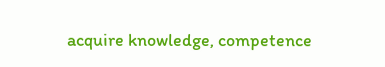acquire knowledge, competence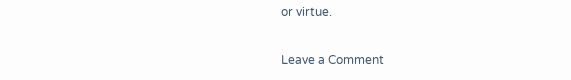or virtue.

Leave a Comment